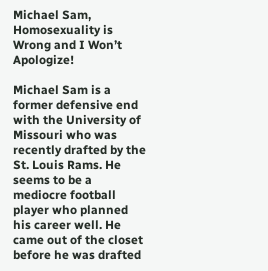Michael Sam, Homosexuality is Wrong and I Won’t Apologize!

Michael Sam is a former defensive end with the University of Missouri who was recently drafted by the St. Louis Rams. He seems to be a mediocre football player who planned his career well. He came out of the closet before he was drafted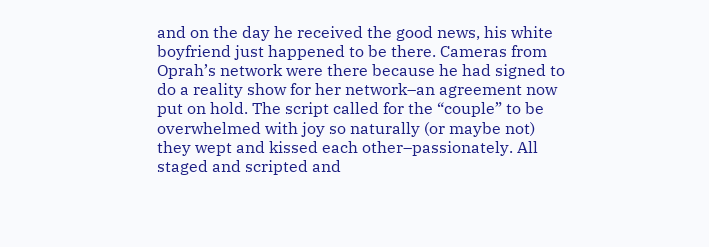and on the day he received the good news, his white boyfriend just happened to be there. Cameras from Oprah’s network were there because he had signed to do a reality show for her network–an agreement now put on hold. The script called for the “couple” to be overwhelmed with joy so naturally (or maybe not) they wept and kissed each other–passionately. All staged and scripted and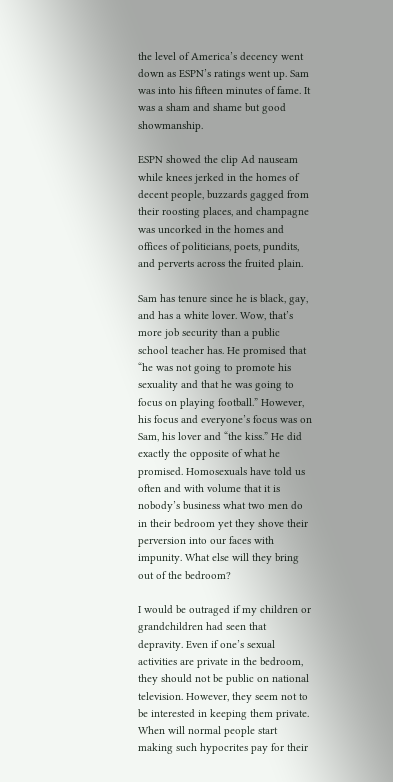the level of America’s decency went down as ESPN’s ratings went up. Sam was into his fifteen minutes of fame. It was a sham and shame but good showmanship.

ESPN showed the clip Ad nauseam while knees jerked in the homes of decent people, buzzards gagged from their roosting places, and champagne was uncorked in the homes and offices of politicians, poets, pundits, and perverts across the fruited plain.

Sam has tenure since he is black, gay, and has a white lover. Wow, that’s more job security than a public school teacher has. He promised that “he was not going to promote his sexuality and that he was going to focus on playing football.” However, his focus and everyone’s focus was on Sam, his lover and “the kiss.” He did exactly the opposite of what he promised. Homosexuals have told us often and with volume that it is nobody’s business what two men do in their bedroom yet they shove their perversion into our faces with impunity. What else will they bring out of the bedroom?

I would be outraged if my children or grandchildren had seen that depravity. Even if one’s sexual activities are private in the bedroom, they should not be public on national television. However, they seem not to be interested in keeping them private. When will normal people start making such hypocrites pay for their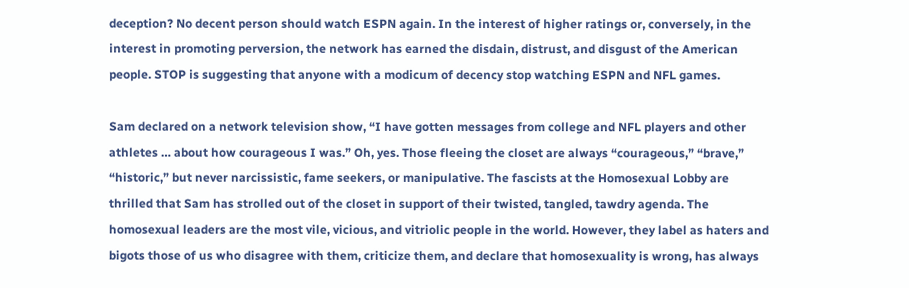deception? No decent person should watch ESPN again. In the interest of higher ratings or, conversely, in the interest in promoting perversion, the network has earned the disdain, distrust, and disgust of the American people. STOP is suggesting that anyone with a modicum of decency stop watching ESPN and NFL games.

Sam declared on a network television show, “I have gotten messages from college and NFL players and other athletes … about how courageous I was.” Oh, yes. Those fleeing the closet are always “courageous,” “brave,” “historic,” but never narcissistic, fame seekers, or manipulative. The fascists at the Homosexual Lobby are thrilled that Sam has strolled out of the closet in support of their twisted, tangled, tawdry agenda. The homosexual leaders are the most vile, vicious, and vitriolic people in the world. However, they label as haters and bigots those of us who disagree with them, criticize them, and declare that homosexuality is wrong, has always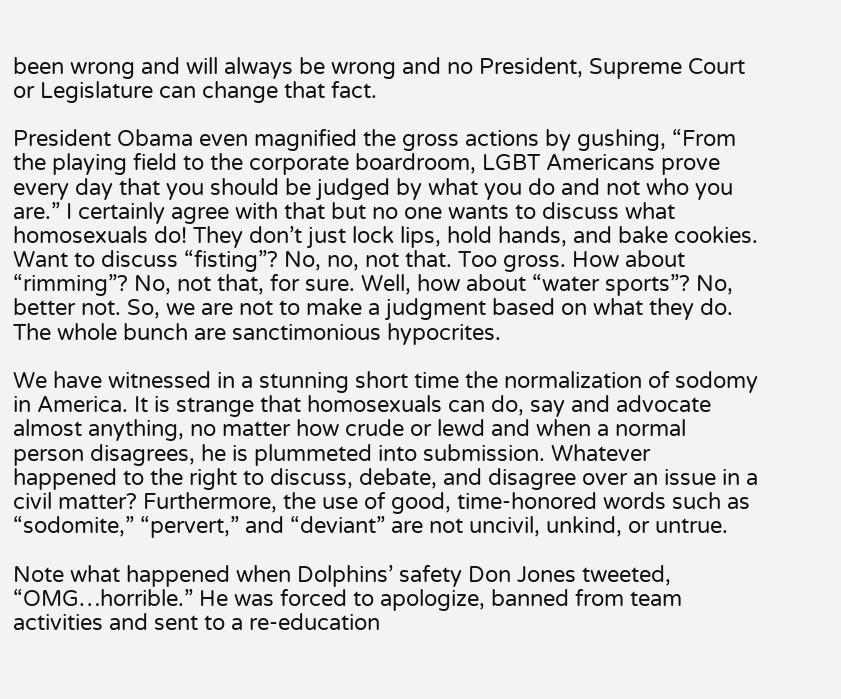been wrong and will always be wrong and no President, Supreme Court or Legislature can change that fact.

President Obama even magnified the gross actions by gushing, “From the playing field to the corporate boardroom, LGBT Americans prove every day that you should be judged by what you do and not who you are.” I certainly agree with that but no one wants to discuss what homosexuals do! They don’t just lock lips, hold hands, and bake cookies. Want to discuss “fisting”? No, no, not that. Too gross. How about “rimming”? No, not that, for sure. Well, how about “water sports”? No, better not. So, we are not to make a judgment based on what they do. The whole bunch are sanctimonious hypocrites.

We have witnessed in a stunning short time the normalization of sodomy in America. It is strange that homosexuals can do, say and advocate almost anything, no matter how crude or lewd and when a normal person disagrees, he is plummeted into submission. Whatever happened to the right to discuss, debate, and disagree over an issue in a civil matter? Furthermore, the use of good, time-honored words such as “sodomite,” “pervert,” and “deviant” are not uncivil, unkind, or untrue.

Note what happened when Dolphins’ safety Don Jones tweeted, “OMG…horrible.” He was forced to apologize, banned from team activities and sent to a re-education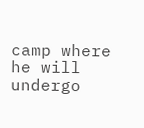camp where he will undergo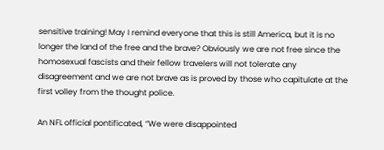sensitive training! May I remind everyone that this is still America, but it is no longer the land of the free and the brave? Obviously we are not free since the homosexual fascists and their fellow travelers will not tolerate any disagreement and we are not brave as is proved by those who capitulate at the first volley from the thought police.

An NFL official pontificated, “We were disappointed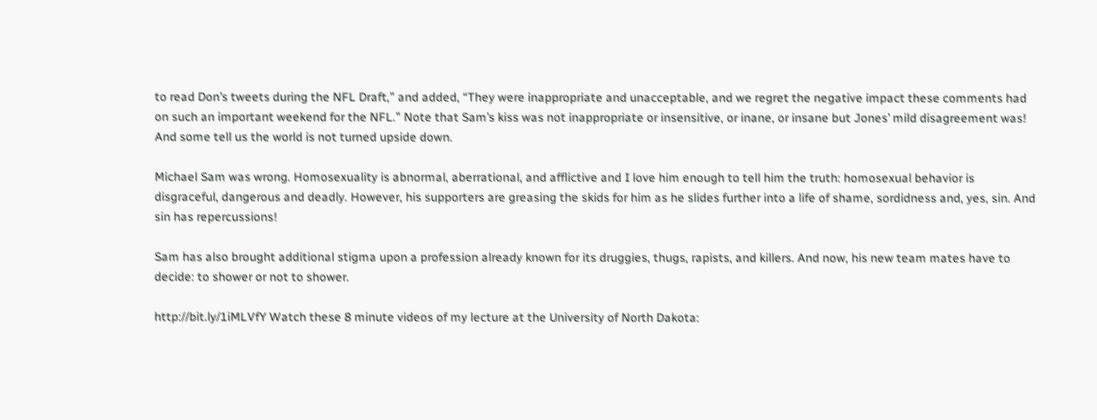to read Don’s tweets during the NFL Draft,” and added, “They were inappropriate and unacceptable, and we regret the negative impact these comments had on such an important weekend for the NFL.” Note that Sam’s kiss was not inappropriate or insensitive, or inane, or insane but Jones’ mild disagreement was! And some tell us the world is not turned upside down.

Michael Sam was wrong. Homosexuality is abnormal, aberrational, and afflictive and I love him enough to tell him the truth: homosexual behavior is disgraceful, dangerous and deadly. However, his supporters are greasing the skids for him as he slides further into a life of shame, sordidness and, yes, sin. And sin has repercussions!

Sam has also brought additional stigma upon a profession already known for its druggies, thugs, rapists, and killers. And now, his new team mates have to decide: to shower or not to shower.

http://bit.ly/1iMLVfY Watch these 8 minute videos of my lecture at the University of North Dakota: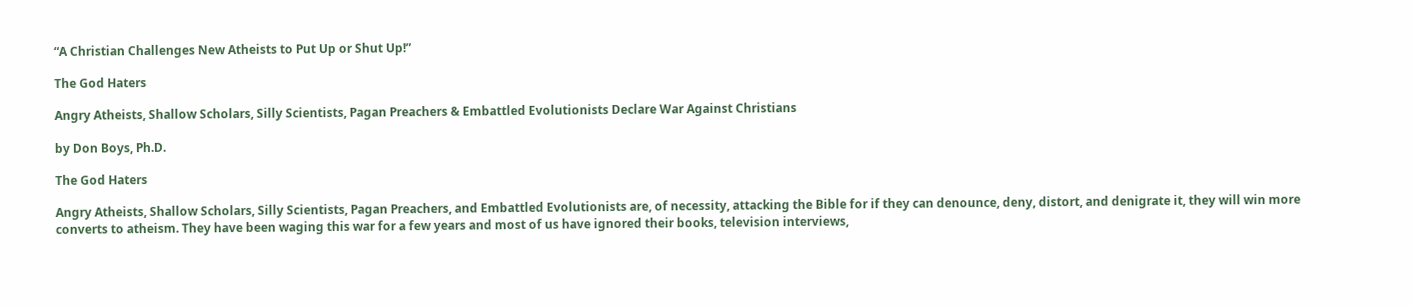“A Christian Challenges New Atheists to Put Up or Shut Up!”

The God Haters

Angry Atheists, Shallow Scholars, Silly Scientists, Pagan Preachers & Embattled Evolutionists Declare War Against Christians

by Don Boys, Ph.D.

The God Haters

Angry Atheists, Shallow Scholars, Silly Scientists, Pagan Preachers, and Embattled Evolutionists are, of necessity, attacking the Bible for if they can denounce, deny, distort, and denigrate it, they will win more converts to atheism. They have been waging this war for a few years and most of us have ignored their books, television interviews,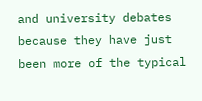and university debates because they have just been more of the typical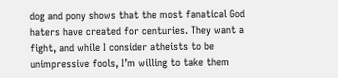dog and pony shows that the most fanatical God haters have created for centuries. They want a fight, and while I consider atheists to be unimpressive fools, I’m willing to take them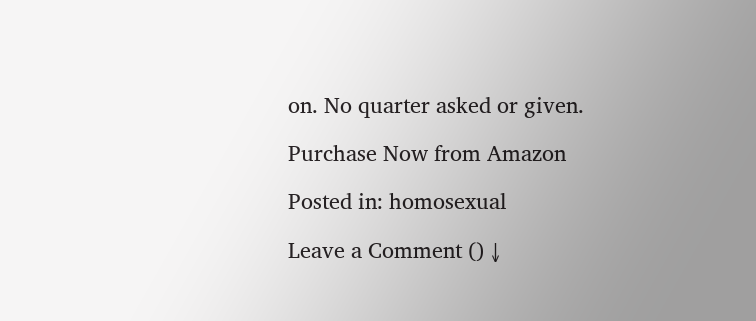on. No quarter asked or given.

Purchase Now from Amazon

Posted in: homosexual

Leave a Comment () ↓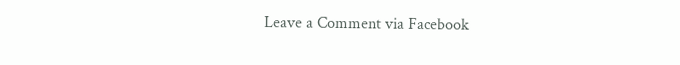Leave a Comment via Facebook